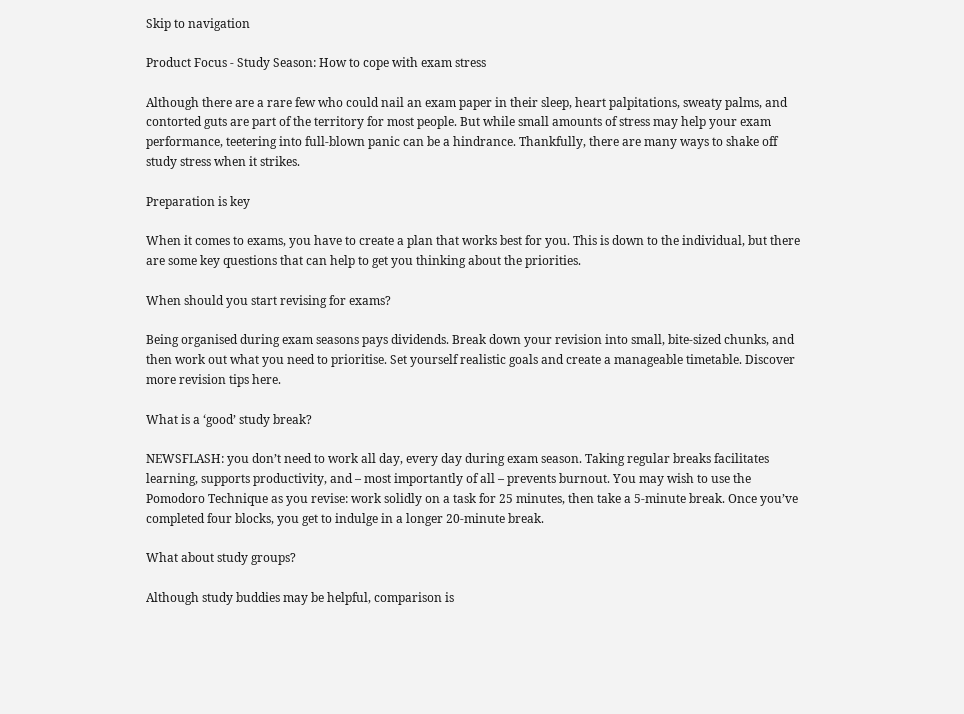Skip to navigation

Product Focus - Study Season: How to cope with exam stress

Although there are a rare few who could nail an exam paper in their sleep, heart palpitations, sweaty palms, and contorted guts are part of the territory for most people. But while small amounts of stress may help your exam performance, teetering into full-blown panic can be a hindrance. Thankfully, there are many ways to shake off study stress when it strikes.

Preparation is key

When it comes to exams, you have to create a plan that works best for you. This is down to the individual, but there are some key questions that can help to get you thinking about the priorities.

When should you start revising for exams?

Being organised during exam seasons pays dividends. Break down your revision into small, bite-sized chunks, and then work out what you need to prioritise. Set yourself realistic goals and create a manageable timetable. Discover more revision tips here.

What is a ‘good’ study break?

NEWSFLASH: you don’t need to work all day, every day during exam season. Taking regular breaks facilitates learning, supports productivity, and – most importantly of all – prevents burnout. You may wish to use the Pomodoro Technique as you revise: work solidly on a task for 25 minutes, then take a 5-minute break. Once you’ve completed four blocks, you get to indulge in a longer 20-minute break.

What about study groups?

Although study buddies may be helpful, comparison is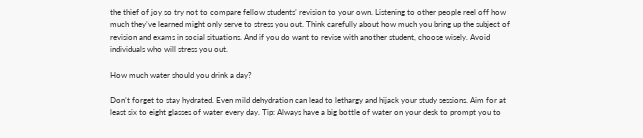the thief of joy so try not to compare fellow students’ revision to your own. Listening to other people reel off how much they’ve learned might only serve to stress you out. Think carefully about how much you bring up the subject of revision and exams in social situations. And if you do want to revise with another student, choose wisely. Avoid individuals who will stress you out.

How much water should you drink a day?

Don’t forget to stay hydrated. Even mild dehydration can lead to lethargy and hijack your study sessions. Aim for at least six to eight glasses of water every day. Tip: Always have a big bottle of water on your desk to prompt you to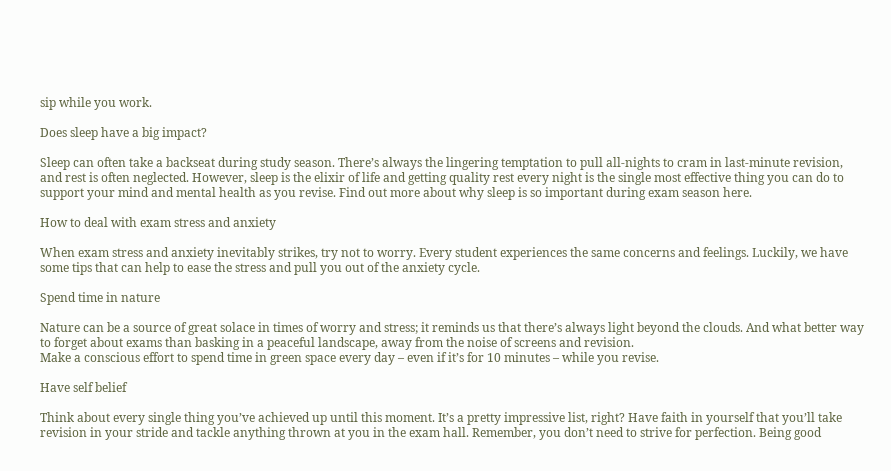sip while you work.

Does sleep have a big impact?

Sleep can often take a backseat during study season. There’s always the lingering temptation to pull all-nights to cram in last-minute revision, and rest is often neglected. However, sleep is the elixir of life and getting quality rest every night is the single most effective thing you can do to support your mind and mental health as you revise. Find out more about why sleep is so important during exam season here.

How to deal with exam stress and anxiety

When exam stress and anxiety inevitably strikes, try not to worry. Every student experiences the same concerns and feelings. Luckily, we have some tips that can help to ease the stress and pull you out of the anxiety cycle.

Spend time in nature

Nature can be a source of great solace in times of worry and stress; it reminds us that there’s always light beyond the clouds. And what better way to forget about exams than basking in a peaceful landscape, away from the noise of screens and revision.
Make a conscious effort to spend time in green space every day – even if it’s for 10 minutes – while you revise.

Have self belief

Think about every single thing you’ve achieved up until this moment. It’s a pretty impressive list, right? Have faith in yourself that you’ll take revision in your stride and tackle anything thrown at you in the exam hall. Remember, you don’t need to strive for perfection. Being good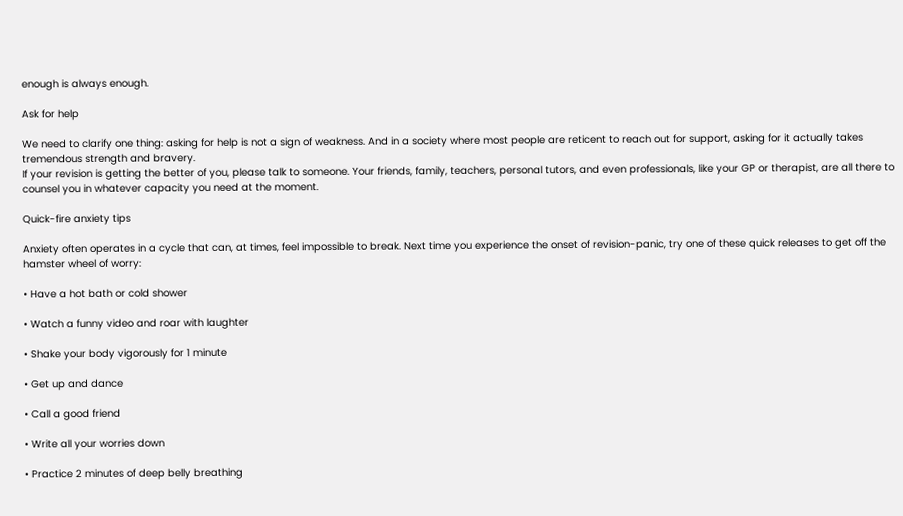enough is always enough.

Ask for help

We need to clarify one thing: asking for help is not a sign of weakness. And in a society where most people are reticent to reach out for support, asking for it actually takes tremendous strength and bravery.
If your revision is getting the better of you, please talk to someone. Your friends, family, teachers, personal tutors, and even professionals, like your GP or therapist, are all there to counsel you in whatever capacity you need at the moment.

Quick-fire anxiety tips

Anxiety often operates in a cycle that can, at times, feel impossible to break. Next time you experience the onset of revision-panic, try one of these quick releases to get off the hamster wheel of worry:

• Have a hot bath or cold shower

• Watch a funny video and roar with laughter

• Shake your body vigorously for 1 minute

• Get up and dance

• Call a good friend

• Write all your worries down

• Practice 2 minutes of deep belly breathing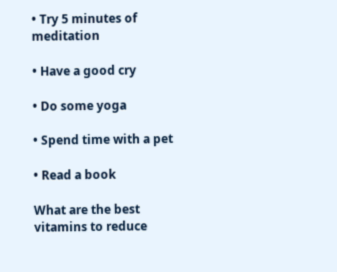• Try 5 minutes of meditation

• Have a good cry

• Do some yoga

• Spend time with a pet

• Read a book

What are the best vitamins to reduce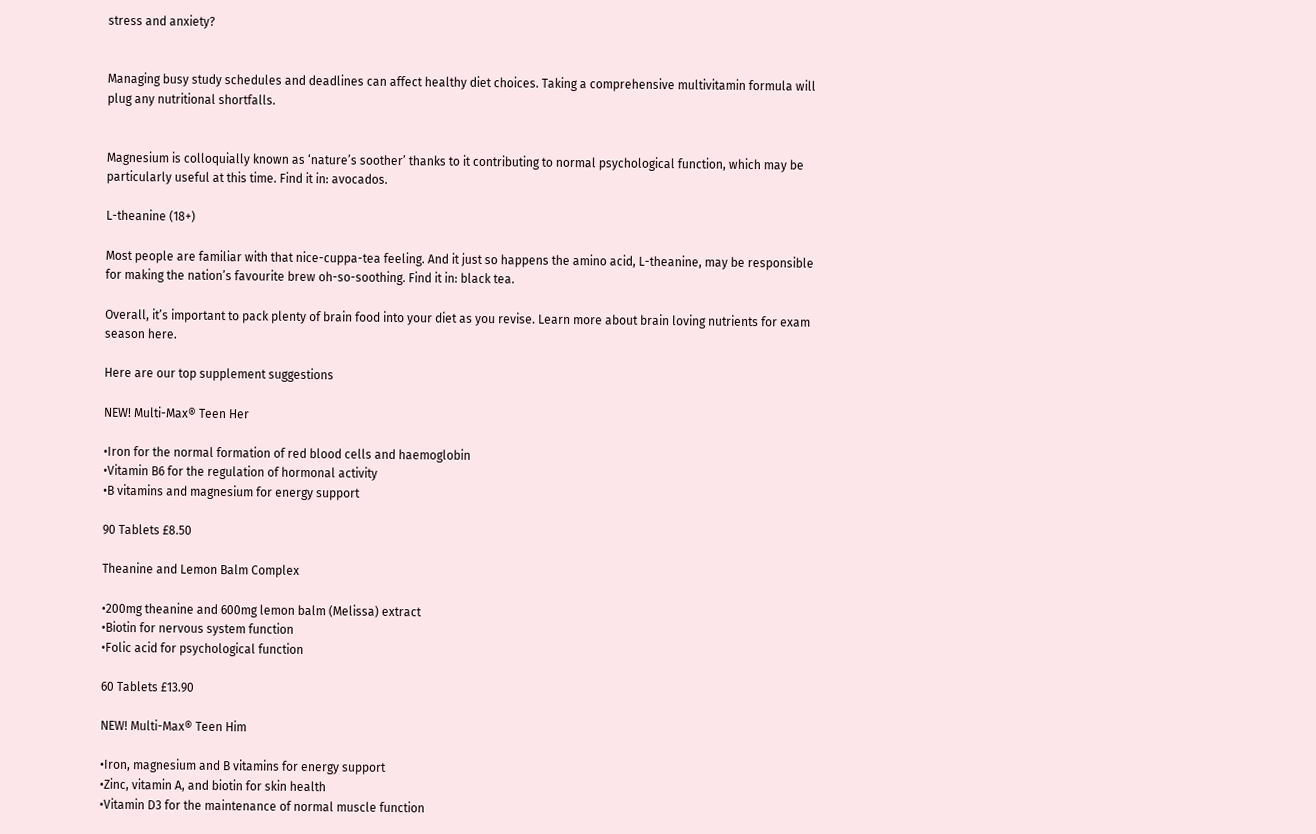stress and anxiety?


Managing busy study schedules and deadlines can affect healthy diet choices. Taking a comprehensive multivitamin formula will plug any nutritional shortfalls.


Magnesium is colloquially known as ‘nature’s soother’ thanks to it contributing to normal psychological function, which may be particularly useful at this time. Find it in: avocados.

L-theanine (18+)

Most people are familiar with that nice-cuppa-tea feeling. And it just so happens the amino acid, L-theanine, may be responsible for making the nation’s favourite brew oh-so-soothing. Find it in: black tea.

Overall, it’s important to pack plenty of brain food into your diet as you revise. Learn more about brain loving nutrients for exam season here.

Here are our top supplement suggestions

NEW! Multi-Max® Teen Her

•Iron for the normal formation of red blood cells and haemoglobin
•Vitamin B6 for the regulation of hormonal activity
•B vitamins and magnesium for energy support

90 Tablets £8.50

Theanine and Lemon Balm Complex

•200mg theanine and 600mg lemon balm (Melissa) extract
•Biotin for nervous system function
•Folic acid for psychological function

60 Tablets £13.90

NEW! Multi-Max® Teen Him

•Iron, magnesium and B vitamins for energy support
•Zinc, vitamin A, and biotin for skin health
•Vitamin D3 for the maintenance of normal muscle function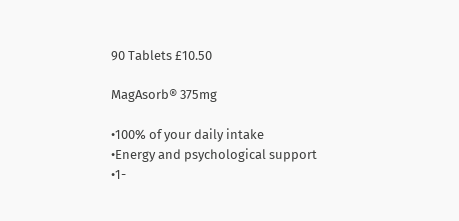90 Tablets £10.50

MagAsorb® 375mg

•100% of your daily intake
•Energy and psychological support
•1-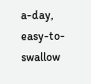a-day, easy-to-swallow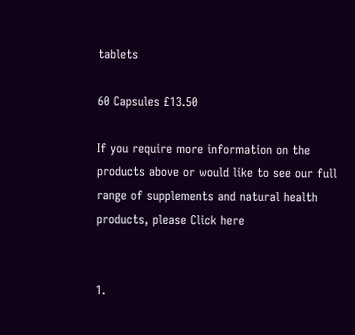tablets

60 Capsules £13.50

If you require more information on the products above or would like to see our full range of supplements and natural health products, please Click here


1.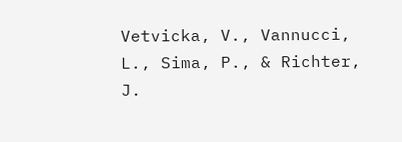Vetvicka, V., Vannucci, L., Sima, P., & Richter, J.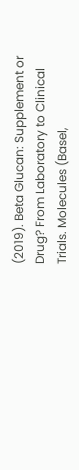(2019). Beta Glucan: Supplement or Drug? From Laboratory to Clinical Trials. Molecules (Basel,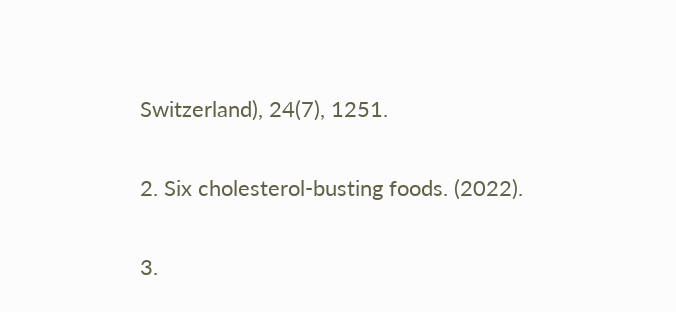Switzerland), 24(7), 1251.

2. Six cholesterol-busting foods. (2022).

3.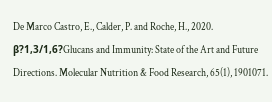De Marco Castro, E., Calder, P. and Roche, H., 2020. β?1,3/1,6?Glucans and Immunity: State of the Art and Future Directions. Molecular Nutrition & Food Research, 65(1), 1901071.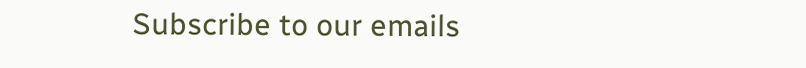Subscribe to our emails